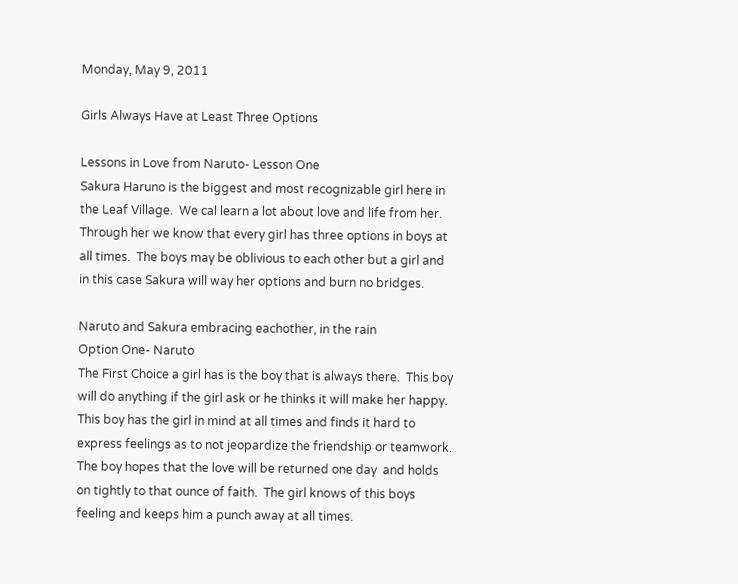Monday, May 9, 2011

Girls Always Have at Least Three Options

Lessons in Love from Naruto- Lesson One
Sakura Haruno is the biggest and most recognizable girl here in the Leaf Village.  We cal learn a lot about love and life from her.  Through her we know that every girl has three options in boys at all times.  The boys may be oblivious to each other but a girl and in this case Sakura will way her options and burn no bridges.

Naruto and Sakura embracing eachother, in the rain
Option One- Naruto
The First Choice a girl has is the boy that is always there.  This boy will do anything if the girl ask or he thinks it will make her happy.  This boy has the girl in mind at all times and finds it hard to express feelings as to not jeopardize the friendship or teamwork.  The boy hopes that the love will be returned one day  and holds on tightly to that ounce of faith.  The girl knows of this boys feeling and keeps him a punch away at all times.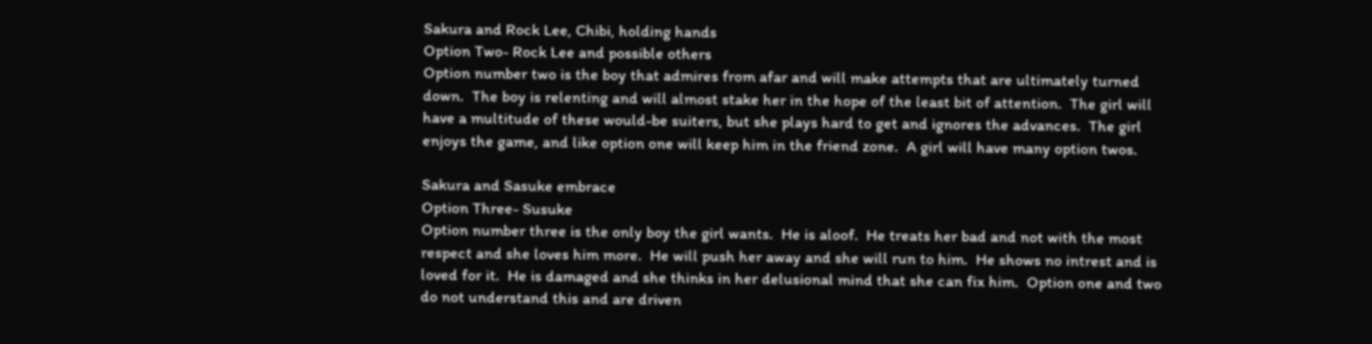Sakura and Rock Lee, Chibi, holding hands
Option Two- Rock Lee and possible others
Option number two is the boy that admires from afar and will make attempts that are ultimately turned down.  The boy is relenting and will almost stake her in the hope of the least bit of attention.  The girl will have a multitude of these would-be suiters, but she plays hard to get and ignores the advances.  The girl enjoys the game, and like option one will keep him in the friend zone.  A girl will have many option twos.

Sakura and Sasuke embrace
Option Three- Susuke
Option number three is the only boy the girl wants.  He is aloof.  He treats her bad and not with the most respect and she loves him more.  He will push her away and she will run to him.  He shows no intrest and is loved for it.  He is damaged and she thinks in her delusional mind that she can fix him.  Option one and two do not understand this and are driven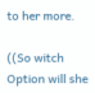to her more.

((So witch Option will she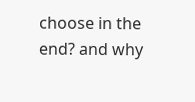choose in the end? and why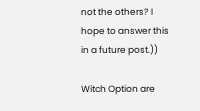not the others? I hope to answer this in a future post.))

Witch Option are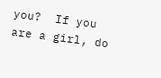you?  If you are a girl, do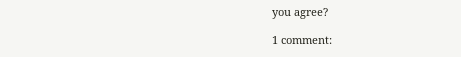you agree?

1 comment: